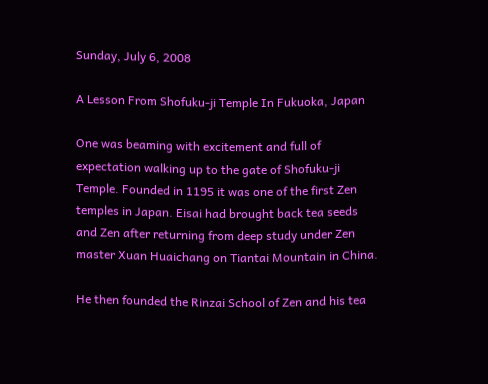Sunday, July 6, 2008

A Lesson From Shofuku-ji Temple In Fukuoka, Japan

One was beaming with excitement and full of expectation walking up to the gate of Shofuku-ji Temple. Founded in 1195 it was one of the first Zen temples in Japan. Eisai had brought back tea seeds and Zen after returning from deep study under Zen master Xuan Huaichang on Tiantai Mountain in China.

He then founded the Rinzai School of Zen and his tea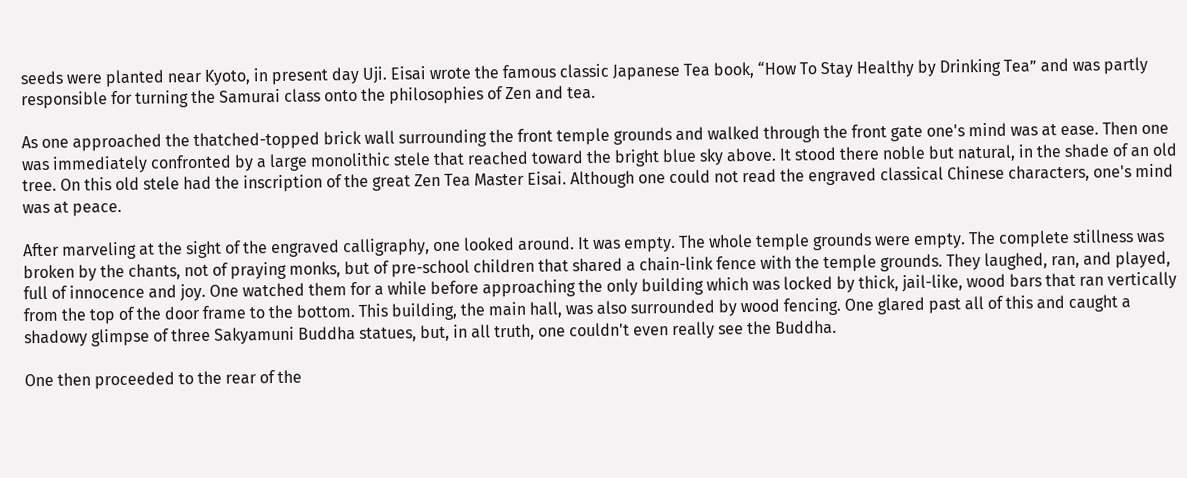seeds were planted near Kyoto, in present day Uji. Eisai wrote the famous classic Japanese Tea book, “How To Stay Healthy by Drinking Tea” and was partly responsible for turning the Samurai class onto the philosophies of Zen and tea.

As one approached the thatched-topped brick wall surrounding the front temple grounds and walked through the front gate one's mind was at ease. Then one was immediately confronted by a large monolithic stele that reached toward the bright blue sky above. It stood there noble but natural, in the shade of an old tree. On this old stele had the inscription of the great Zen Tea Master Eisai. Although one could not read the engraved classical Chinese characters, one's mind was at peace.

After marveling at the sight of the engraved calligraphy, one looked around. It was empty. The whole temple grounds were empty. The complete stillness was broken by the chants, not of praying monks, but of pre-school children that shared a chain-link fence with the temple grounds. They laughed, ran, and played, full of innocence and joy. One watched them for a while before approaching the only building which was locked by thick, jail-like, wood bars that ran vertically from the top of the door frame to the bottom. This building, the main hall, was also surrounded by wood fencing. One glared past all of this and caught a shadowy glimpse of three Sakyamuni Buddha statues, but, in all truth, one couldn't even really see the Buddha.

One then proceeded to the rear of the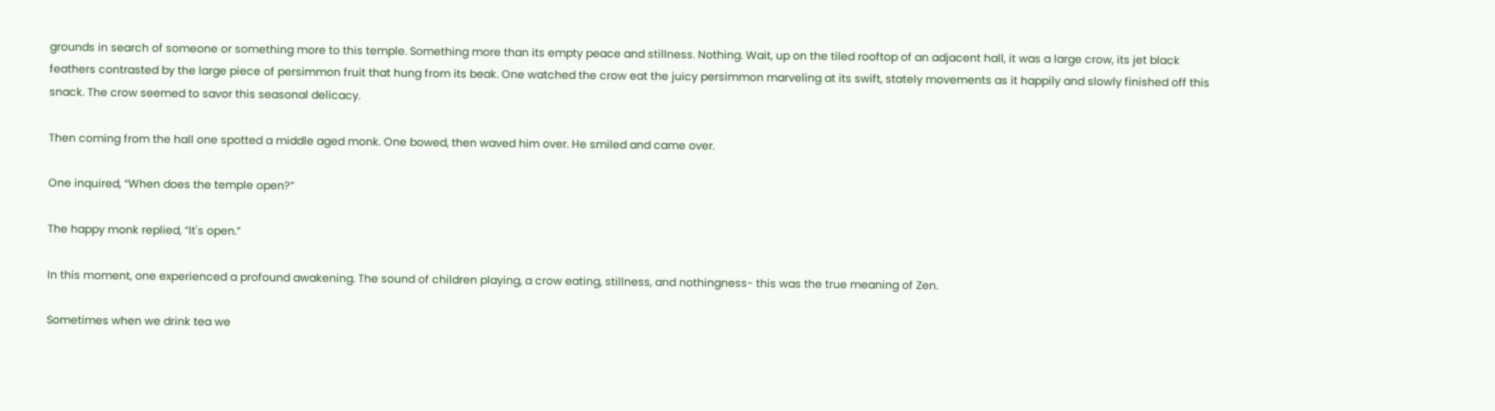grounds in search of someone or something more to this temple. Something more than its empty peace and stillness. Nothing. Wait, up on the tiled rooftop of an adjacent hall, it was a large crow, its jet black feathers contrasted by the large piece of persimmon fruit that hung from its beak. One watched the crow eat the juicy persimmon marveling at its swift, stately movements as it happily and slowly finished off this snack. The crow seemed to savor this seasonal delicacy.

Then coming from the hall one spotted a middle aged monk. One bowed, then waved him over. He smiled and came over.

One inquired, “When does the temple open?”

The happy monk replied, “It's open.”

In this moment, one experienced a profound awakening. The sound of children playing, a crow eating, stillness, and nothingness- this was the true meaning of Zen.

Sometimes when we drink tea we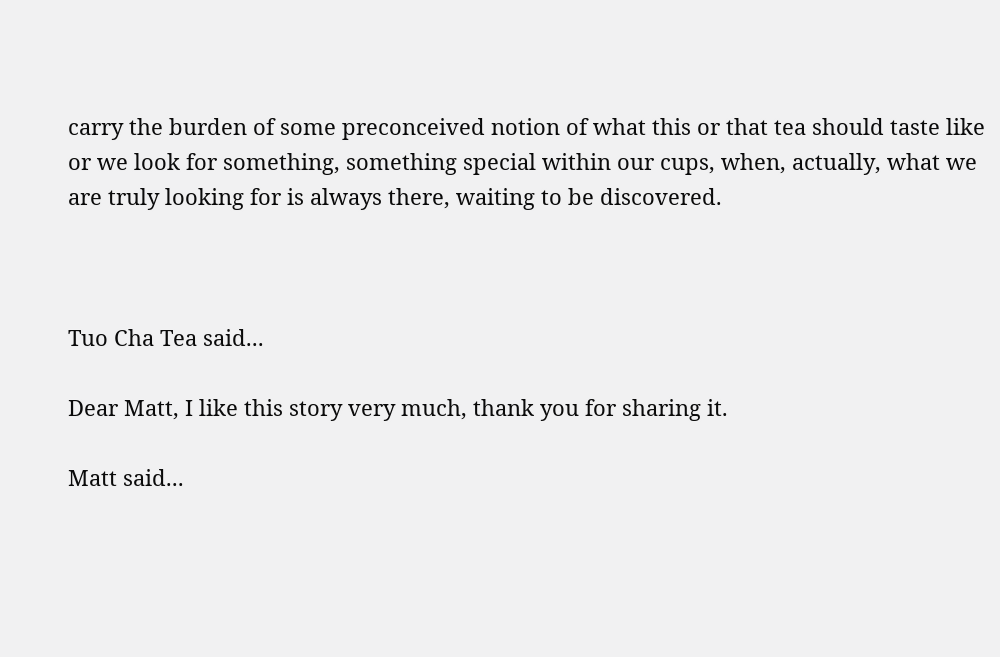carry the burden of some preconceived notion of what this or that tea should taste like or we look for something, something special within our cups, when, actually, what we are truly looking for is always there, waiting to be discovered.



Tuo Cha Tea said...

Dear Matt, I like this story very much, thank you for sharing it.

Matt said...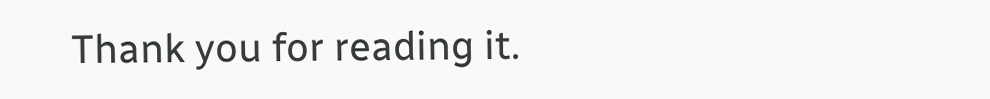Thank you for reading it.